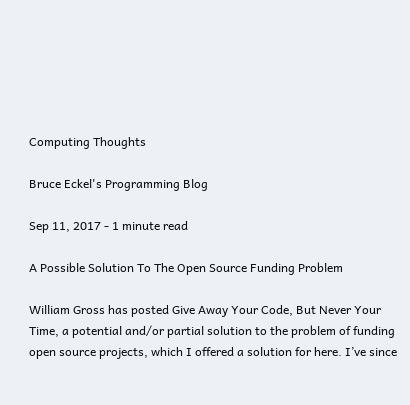Computing Thoughts

Bruce Eckel's Programming Blog

Sep 11, 2017 - 1 minute read

A Possible Solution To The Open Source Funding Problem

William Gross has posted Give Away Your Code, But Never Your Time, a potential and/or partial solution to the problem of funding open source projects, which I offered a solution for here. I’ve since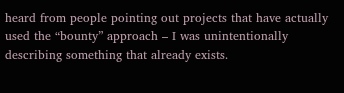heard from people pointing out projects that have actually used the “bounty” approach – I was unintentionally describing something that already exists.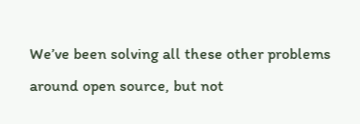We’ve been solving all these other problems around open source, but not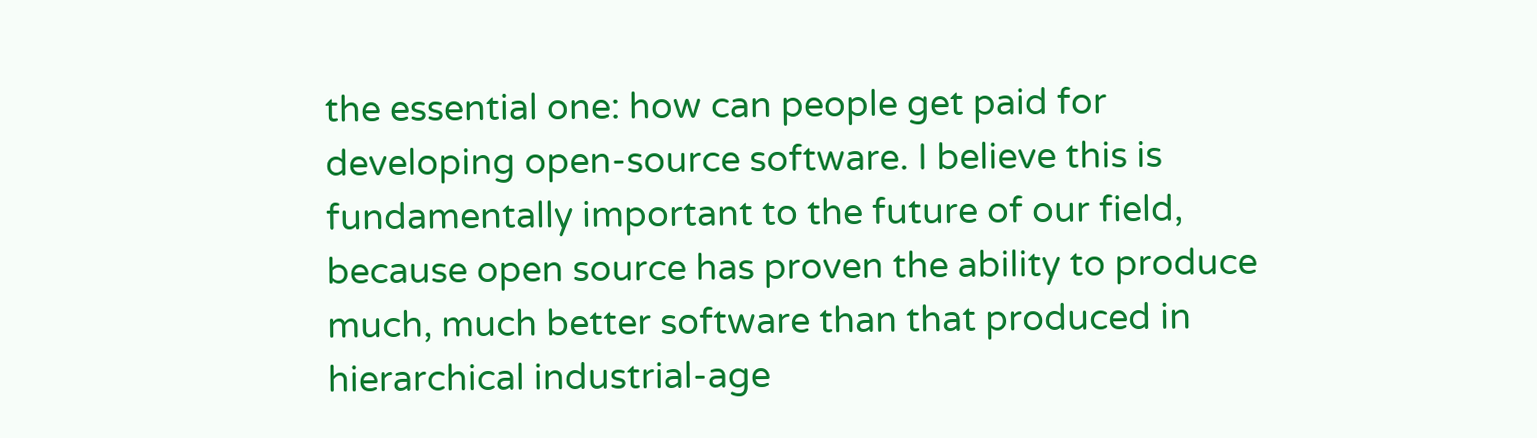the essential one: how can people get paid for developing open-source software. I believe this is fundamentally important to the future of our field, because open source has proven the ability to produce much, much better software than that produced in hierarchical industrial-age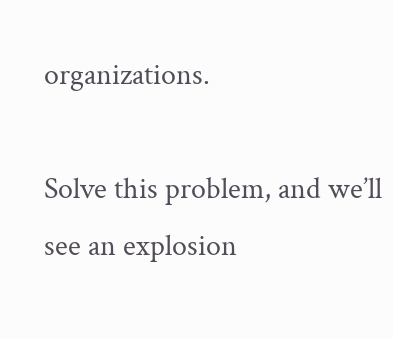organizations.

Solve this problem, and we’ll see an explosion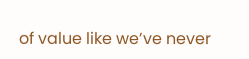of value like we’ve never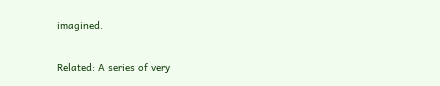imagined.

Related: A series of very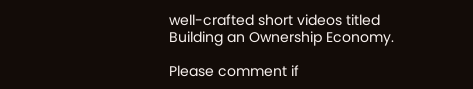well-crafted short videos titled Building an Ownership Economy.

Please comment if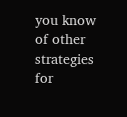you know of other strategies for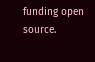funding open source.